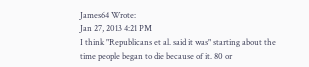James64 Wrote:
Jan 27, 2013 4:21 PM
I think "Republicans et al. said it was" starting about the time people began to die because of it. 80 or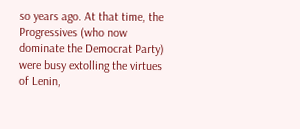so years ago. At that time, the Progressives (who now dominate the Democrat Party) were busy extolling the virtues of Lenin,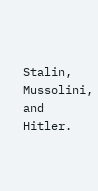Stalin, Mussolini, and Hitler.